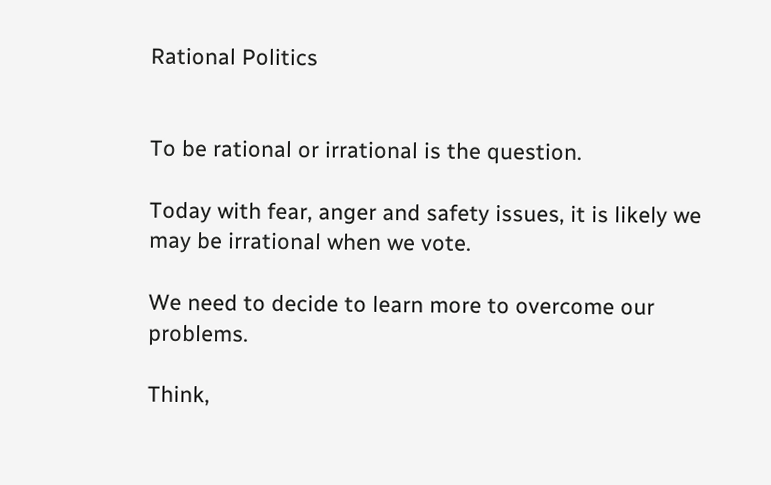Rational Politics


To be rational or irrational is the question.

Today with fear, anger and safety issues, it is likely we may be irrational when we vote.

We need to decide to learn more to overcome our problems.

Think,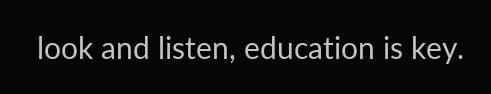look and listen, education is key.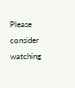Please consider watching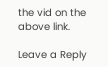the vid on the above link.

Leave a Reply